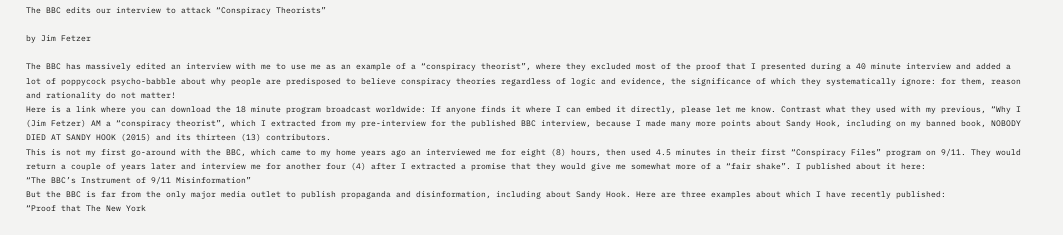The BBC edits our interview to attack “Conspiracy Theorists”

by Jim Fetzer

The BBC has massively edited an interview with me to use me as an example of a “conspiracy theorist”, where they excluded most of the proof that I presented during a 40 minute interview and added a lot of poppycock psycho-babble about why people are predisposed to believe conspiracy theories regardless of logic and evidence, the significance of which they systematically ignore: for them, reason and rationality do not matter!
Here is a link where you can download the 18 minute program broadcast worldwide: If anyone finds it where I can embed it directly, please let me know. Contrast what they used with my previous, “Why I (Jim Fetzer) AM a “conspiracy theorist”, which I extracted from my pre-interview for the published BBC interview, because I made many more points about Sandy Hook, including on my banned book, NOBODY DIED AT SANDY HOOK (2015) and its thirteen (13) contributors.
This is not my first go-around with the BBC, which came to my home years ago an interviewed me for eight (8) hours, then used 4.5 minutes in their first “Conspiracy Files” program on 9/11. They would return a couple of years later and interview me for another four (4) after I extracted a promise that they would give me somewhat more of a “fair shake”. I published about it here:
“The BBC’s Instrument of 9/11 Misinformation”
But the BBC is far from the only major media outlet to publish propaganda and disinformation, including about Sandy Hook. Here are three examples about which I have recently published:
“Proof that The New York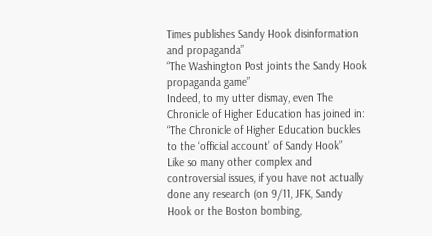Times publishes Sandy Hook disinformation and propaganda”
“The Washington Post joints the Sandy Hook propaganda game”
Indeed, to my utter dismay, even The Chronicle of Higher Education has joined in:
“The Chronicle of Higher Education buckles to the ‘official account’ of Sandy Hook”
Like so many other complex and controversial issues, if you have not actually done any research (on 9/11, JFK, Sandy Hook or the Boston bombing,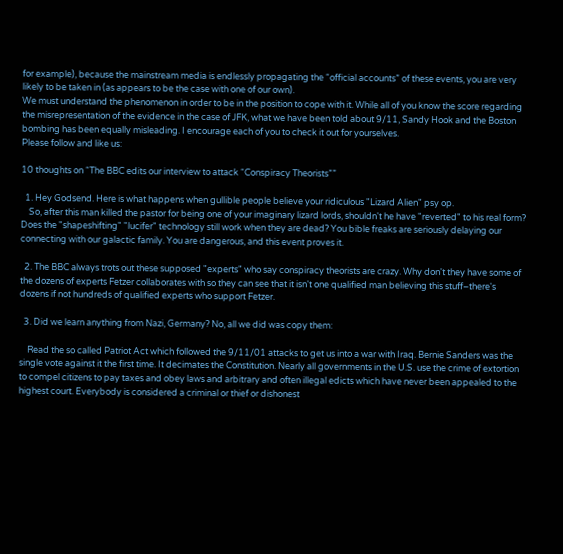for example), because the mainstream media is endlessly propagating the “official accounts” of these events, you are very likely to be taken in (as appears to be the case with one of our own).
We must understand the phenomenon in order to be in the position to cope with it. While all of you know the score regarding the misrepresentation of the evidence in the case of JFK, what we have been told about 9/11, Sandy Hook and the Boston bombing has been equally misleading. I encourage each of you to check it out for yourselves.
Please follow and like us:

10 thoughts on “The BBC edits our interview to attack “Conspiracy Theorists””

  1. Hey Godsend. Here is what happens when gullible people believe your ridiculous "Lizard Alien" psy op.
    So, after this man killed the pastor for being one of your imaginary lizard lords, shouldn't he have "reverted" to his real form? Does the "shapeshifting" "lucifer" technology still work when they are dead? You bible freaks are seriously delaying our connecting with our galactic family. You are dangerous, and this event proves it.

  2. The BBC always trots out these supposed "experts" who say conspiracy theorists are crazy. Why don't they have some of the dozens of experts Fetzer collaborates with so they can see that it isn't one qualified man believing this stuff–there's dozens if not hundreds of qualified experts who support Fetzer.

  3. Did we learn anything from Nazi, Germany? No, all we did was copy them:

    Read the so called Patriot Act which followed the 9/11/01 attacks to get us into a war with Iraq. Bernie Sanders was the single vote against it the first time. It decimates the Constitution. Nearly all governments in the U.S. use the crime of extortion to compel citizens to pay taxes and obey laws and arbitrary and often illegal edicts which have never been appealed to the highest court. Everybody is considered a criminal or thief or dishonest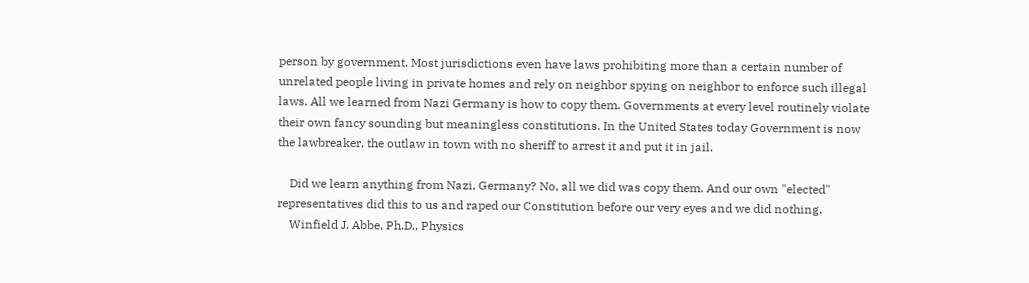person by government. Most jurisdictions even have laws prohibiting more than a certain number of unrelated people living in private homes and rely on neighbor spying on neighbor to enforce such illegal laws. All we learned from Nazi Germany is how to copy them. Governments at every level routinely violate their own fancy sounding but meaningless constitutions. In the United States today Government is now the lawbreaker, the outlaw in town with no sheriff to arrest it and put it in jail.

    Did we learn anything from Nazi, Germany? No, all we did was copy them. And our own "elected" representatives did this to us and raped our Constitution before our very eyes and we did nothing.
    Winfield J. Abbe, Ph.D., Physics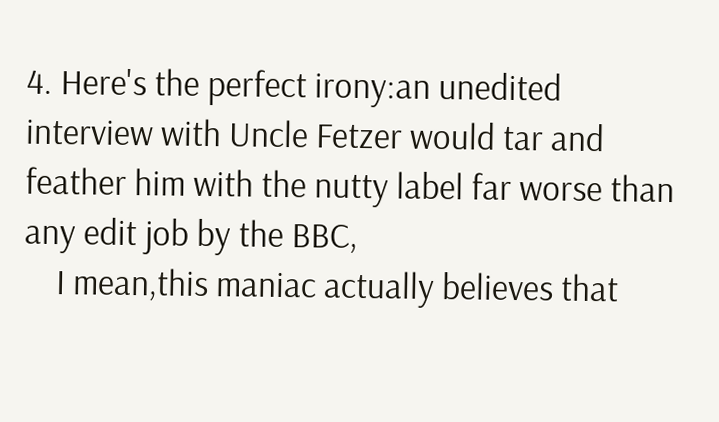4. Here's the perfect irony:an unedited interview with Uncle Fetzer would tar and feather him with the nutty label far worse than any edit job by the BBC,
    I mean,this maniac actually believes that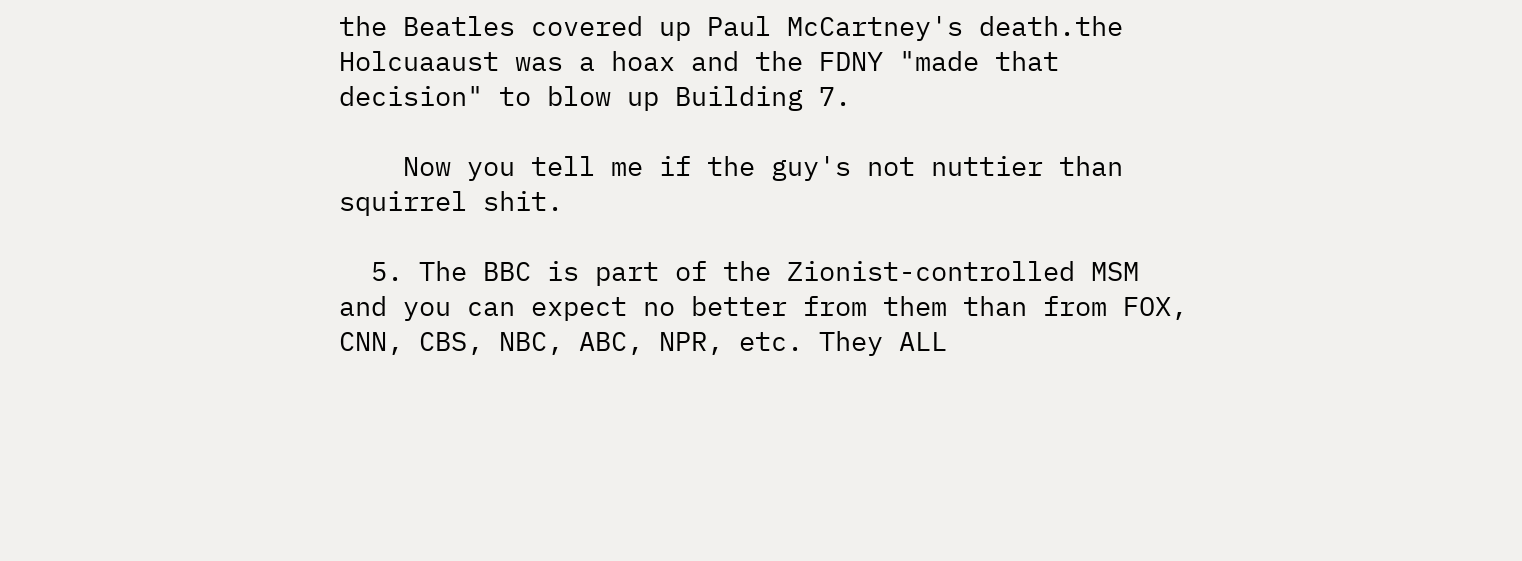the Beatles covered up Paul McCartney's death.the Holcuaaust was a hoax and the FDNY "made that decision" to blow up Building 7.

    Now you tell me if the guy's not nuttier than squirrel shit.

  5. The BBC is part of the Zionist-controlled MSM and you can expect no better from them than from FOX, CNN, CBS, NBC, ABC, NPR, etc. They ALL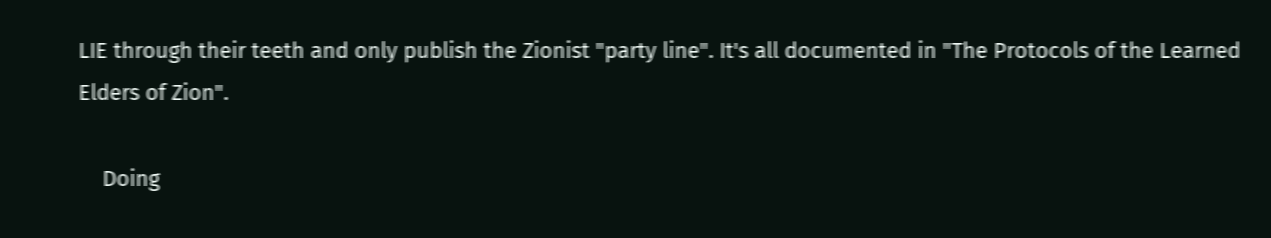LIE through their teeth and only publish the Zionist "party line". It's all documented in "The Protocols of the Learned Elders of Zion".

    Doing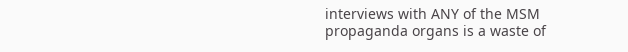interviews with ANY of the MSM propaganda organs is a waste of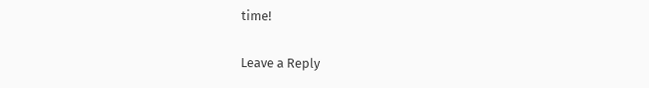time!

Leave a Reply